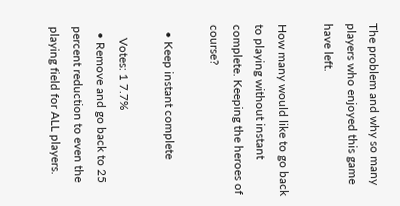The problem and why so many players who enjoyed this game have left.

How many would like to go back to playing without instant complete. Keeping the heroes of course?

  • Keep instant complete

    Votes: 1 7.7%
  • Remove and go back to 25 percent reduction to even the playing field for ALL players.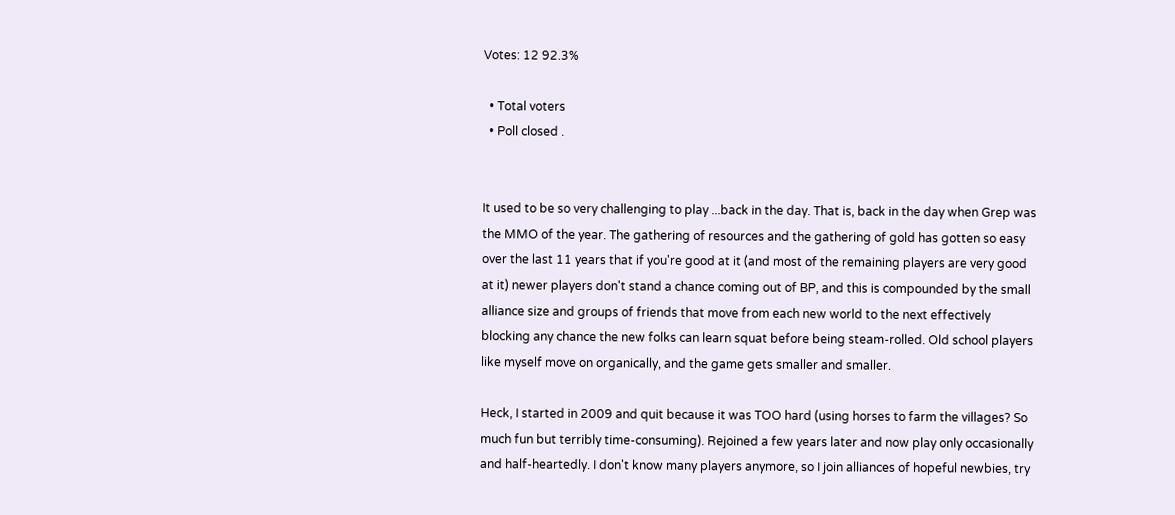Votes: 12 92.3%

  • Total voters
  • Poll closed .


It used to be so very challenging to play ...back in the day. That is, back in the day when Grep was the MMO of the year. The gathering of resources and the gathering of gold has gotten so easy over the last 11 years that if you're good at it (and most of the remaining players are very good at it) newer players don't stand a chance coming out of BP, and this is compounded by the small alliance size and groups of friends that move from each new world to the next effectively blocking any chance the new folks can learn squat before being steam-rolled. Old school players like myself move on organically, and the game gets smaller and smaller.

Heck, I started in 2009 and quit because it was TOO hard (using horses to farm the villages? So much fun but terribly time-consuming). Rejoined a few years later and now play only occasionally and half-heartedly. I don't know many players anymore, so I join alliances of hopeful newbies, try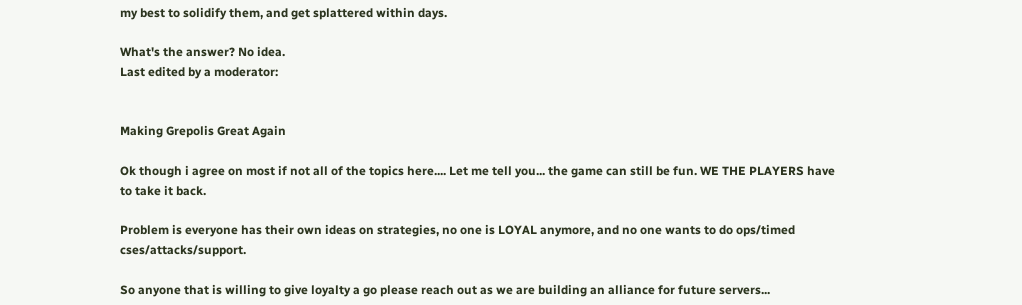my best to solidify them, and get splattered within days.

What's the answer? No idea.
Last edited by a moderator:


Making Grepolis Great Again

Ok though i agree on most if not all of the topics here.... Let me tell you... the game can still be fun. WE THE PLAYERS have to take it back.

Problem is everyone has their own ideas on strategies, no one is LOYAL anymore, and no one wants to do ops/timed cses/attacks/support.

So anyone that is willing to give loyalty a go please reach out as we are building an alliance for future servers...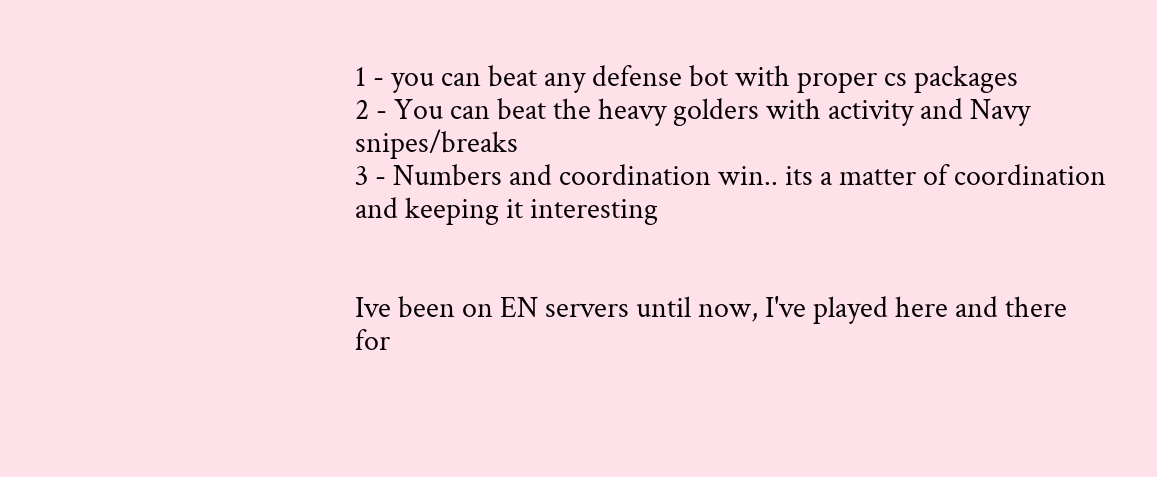1 - you can beat any defense bot with proper cs packages
2 - You can beat the heavy golders with activity and Navy snipes/breaks
3 - Numbers and coordination win.. its a matter of coordination and keeping it interesting


Ive been on EN servers until now, I've played here and there for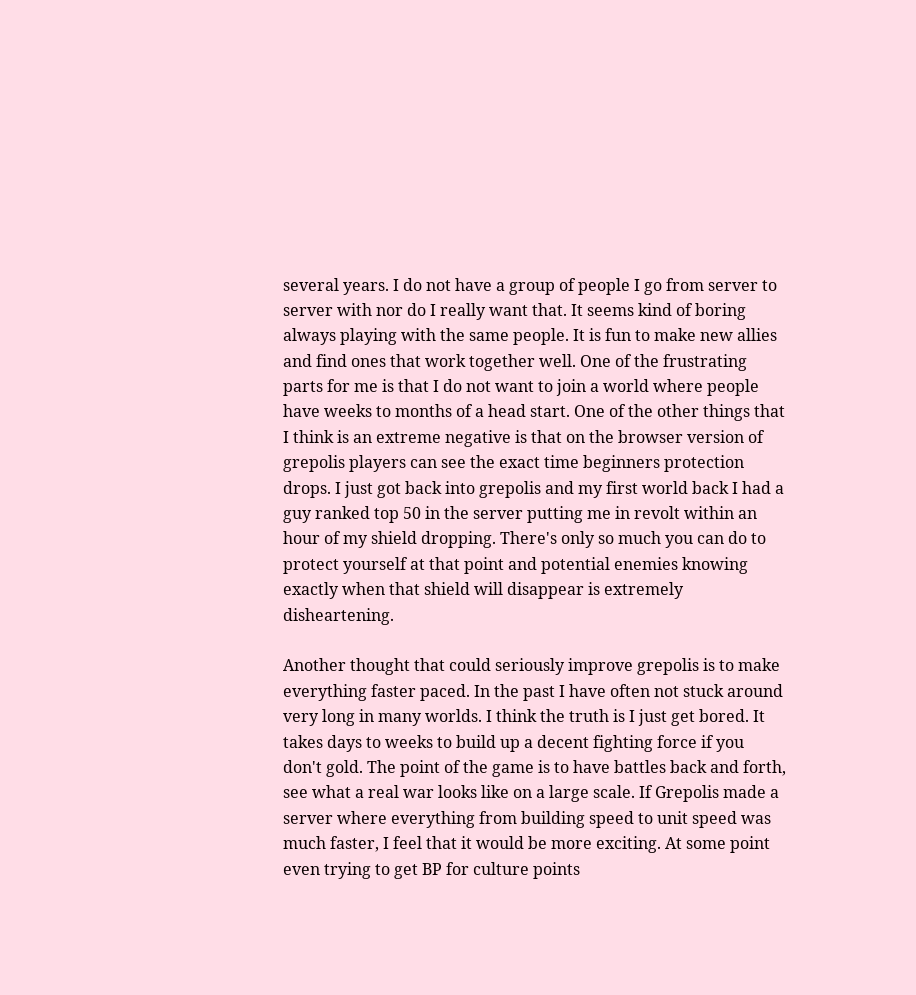several years. I do not have a group of people I go from server to server with nor do I really want that. It seems kind of boring always playing with the same people. It is fun to make new allies and find ones that work together well. One of the frustrating parts for me is that I do not want to join a world where people have weeks to months of a head start. One of the other things that I think is an extreme negative is that on the browser version of grepolis players can see the exact time beginners protection drops. I just got back into grepolis and my first world back I had a guy ranked top 50 in the server putting me in revolt within an hour of my shield dropping. There's only so much you can do to protect yourself at that point and potential enemies knowing exactly when that shield will disappear is extremely disheartening.

Another thought that could seriously improve grepolis is to make everything faster paced. In the past I have often not stuck around very long in many worlds. I think the truth is I just get bored. It takes days to weeks to build up a decent fighting force if you don't gold. The point of the game is to have battles back and forth, see what a real war looks like on a large scale. If Grepolis made a server where everything from building speed to unit speed was much faster, I feel that it would be more exciting. At some point even trying to get BP for culture points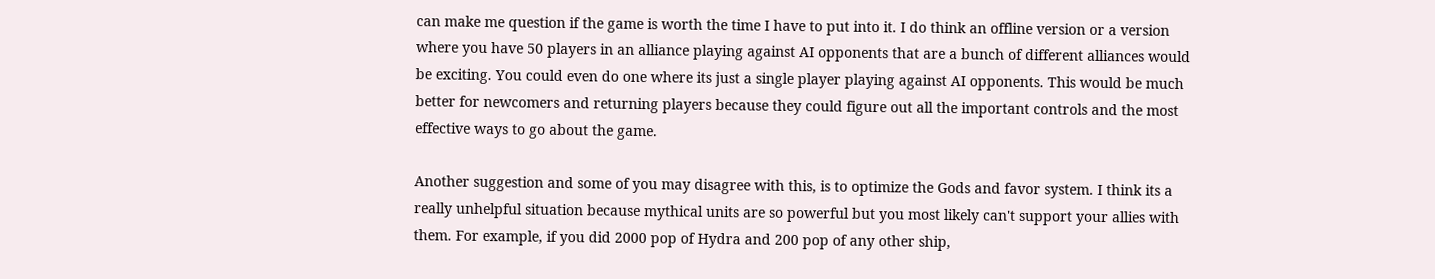can make me question if the game is worth the time I have to put into it. I do think an offline version or a version where you have 50 players in an alliance playing against AI opponents that are a bunch of different alliances would be exciting. You could even do one where its just a single player playing against AI opponents. This would be much better for newcomers and returning players because they could figure out all the important controls and the most effective ways to go about the game.

Another suggestion and some of you may disagree with this, is to optimize the Gods and favor system. I think its a really unhelpful situation because mythical units are so powerful but you most likely can't support your allies with them. For example, if you did 2000 pop of Hydra and 200 pop of any other ship,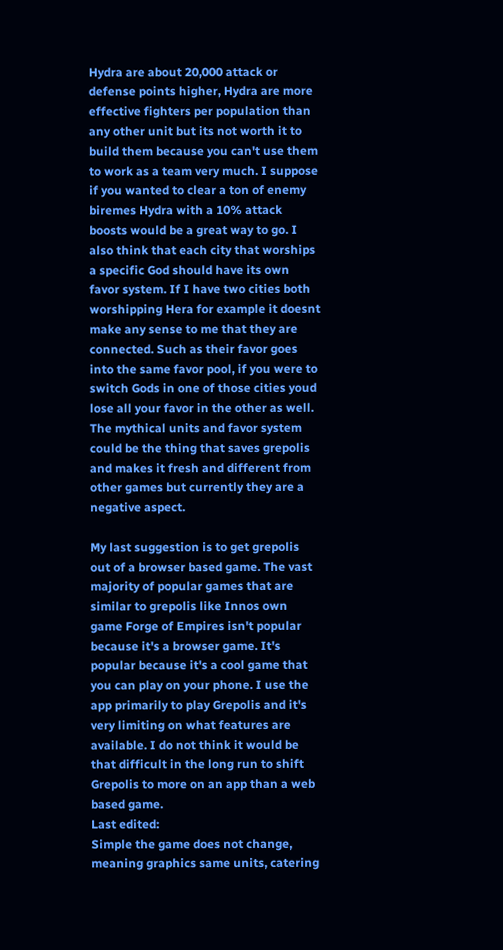Hydra are about 20,000 attack or defense points higher, Hydra are more effective fighters per population than any other unit but its not worth it to build them because you can't use them to work as a team very much. I suppose if you wanted to clear a ton of enemy biremes Hydra with a 10% attack boosts would be a great way to go. I also think that each city that worships a specific God should have its own favor system. If I have two cities both worshipping Hera for example it doesnt make any sense to me that they are connected. Such as their favor goes into the same favor pool, if you were to switch Gods in one of those cities youd lose all your favor in the other as well. The mythical units and favor system could be the thing that saves grepolis and makes it fresh and different from other games but currently they are a negative aspect.

My last suggestion is to get grepolis out of a browser based game. The vast majority of popular games that are similar to grepolis like Innos own game Forge of Empires isn't popular because it's a browser game. It's popular because it's a cool game that you can play on your phone. I use the app primarily to play Grepolis and it's very limiting on what features are available. I do not think it would be that difficult in the long run to shift Grepolis to more on an app than a web based game.
Last edited:
Simple the game does not change, meaning graphics same units, catering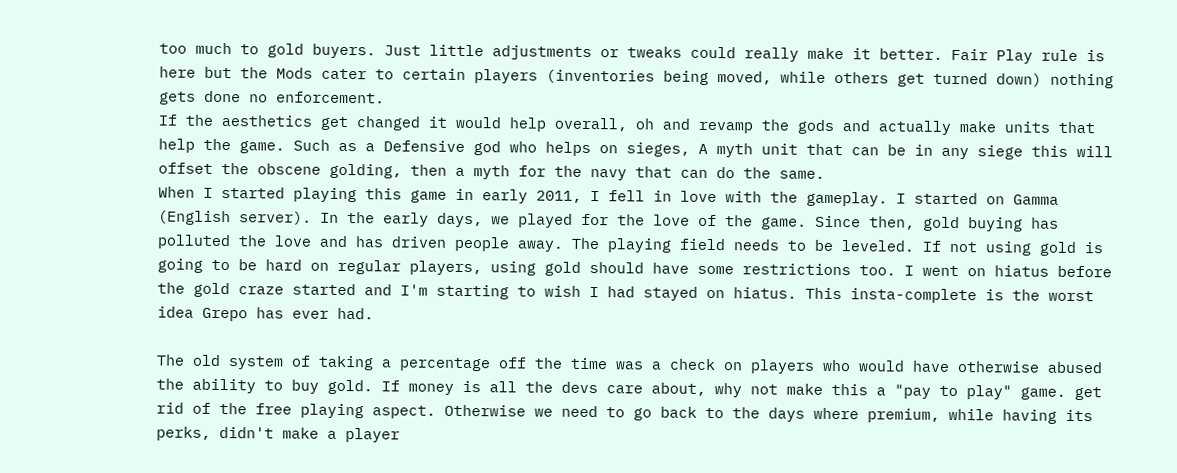too much to gold buyers. Just little adjustments or tweaks could really make it better. Fair Play rule is here but the Mods cater to certain players (inventories being moved, while others get turned down) nothing gets done no enforcement.
If the aesthetics get changed it would help overall, oh and revamp the gods and actually make units that help the game. Such as a Defensive god who helps on sieges, A myth unit that can be in any siege this will offset the obscene golding, then a myth for the navy that can do the same.
When I started playing this game in early 2011, I fell in love with the gameplay. I started on Gamma (English server). In the early days, we played for the love of the game. Since then, gold buying has polluted the love and has driven people away. The playing field needs to be leveled. If not using gold is going to be hard on regular players, using gold should have some restrictions too. I went on hiatus before the gold craze started and I'm starting to wish I had stayed on hiatus. This insta-complete is the worst idea Grepo has ever had.

The old system of taking a percentage off the time was a check on players who would have otherwise abused the ability to buy gold. If money is all the devs care about, why not make this a "pay to play" game. get rid of the free playing aspect. Otherwise we need to go back to the days where premium, while having its perks, didn't make a player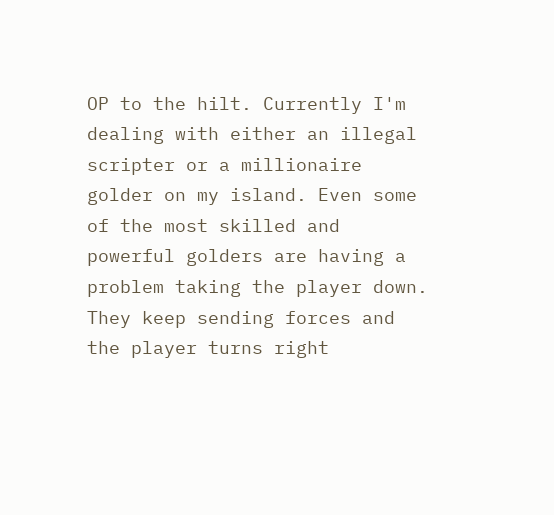OP to the hilt. Currently I'm dealing with either an illegal scripter or a millionaire golder on my island. Even some of the most skilled and powerful golders are having a problem taking the player down. They keep sending forces and the player turns right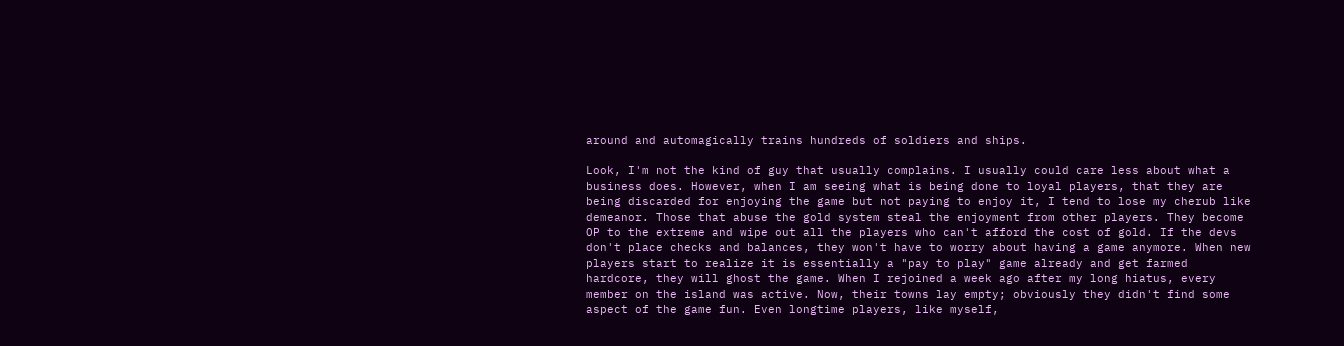around and automagically trains hundreds of soldiers and ships.

Look, I'm not the kind of guy that usually complains. I usually could care less about what a business does. However, when I am seeing what is being done to loyal players, that they are being discarded for enjoying the game but not paying to enjoy it, I tend to lose my cherub like demeanor. Those that abuse the gold system steal the enjoyment from other players. They become OP to the extreme and wipe out all the players who can't afford the cost of gold. If the devs don't place checks and balances, they won't have to worry about having a game anymore. When new players start to realize it is essentially a "pay to play" game already and get farmed hardcore, they will ghost the game. When I rejoined a week ago after my long hiatus, every member on the island was active. Now, their towns lay empty; obviously they didn't find some aspect of the game fun. Even longtime players, like myself,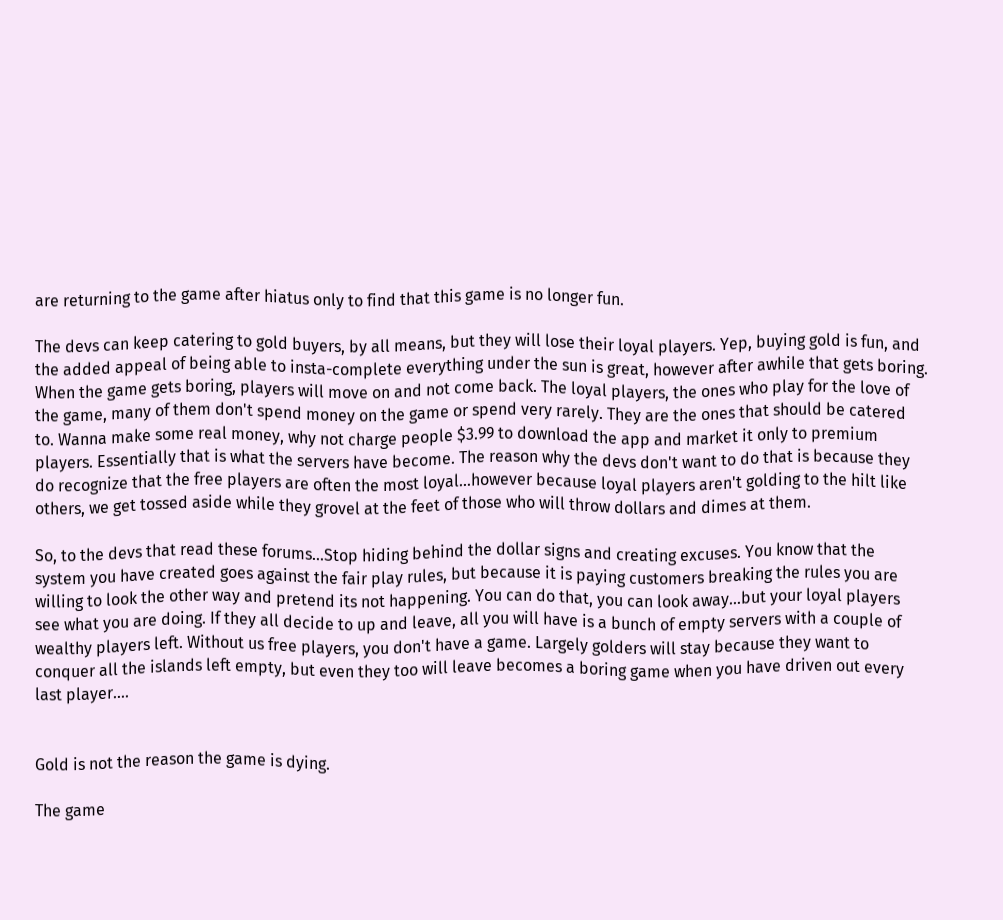are returning to the game after hiatus only to find that this game is no longer fun.

The devs can keep catering to gold buyers, by all means, but they will lose their loyal players. Yep, buying gold is fun, and the added appeal of being able to insta-complete everything under the sun is great, however after awhile that gets boring. When the game gets boring, players will move on and not come back. The loyal players, the ones who play for the love of the game, many of them don't spend money on the game or spend very rarely. They are the ones that should be catered to. Wanna make some real money, why not charge people $3.99 to download the app and market it only to premium players. Essentially that is what the servers have become. The reason why the devs don't want to do that is because they do recognize that the free players are often the most loyal...however because loyal players aren't golding to the hilt like others, we get tossed aside while they grovel at the feet of those who will throw dollars and dimes at them.

So, to the devs that read these forums...Stop hiding behind the dollar signs and creating excuses. You know that the system you have created goes against the fair play rules, but because it is paying customers breaking the rules you are willing to look the other way and pretend its not happening. You can do that, you can look away...but your loyal players see what you are doing. If they all decide to up and leave, all you will have is a bunch of empty servers with a couple of wealthy players left. Without us free players, you don't have a game. Largely golders will stay because they want to conquer all the islands left empty, but even they too will leave becomes a boring game when you have driven out every last player....


Gold is not the reason the game is dying.

The game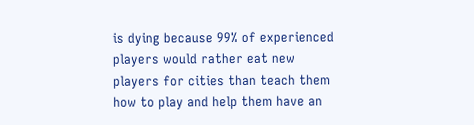is dying because 99% of experienced players would rather eat new players for cities than teach them how to play and help them have an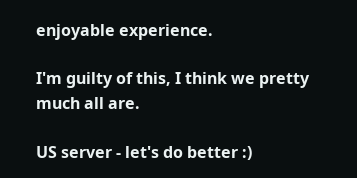enjoyable experience.

I'm guilty of this, I think we pretty much all are.

US server - let's do better :)